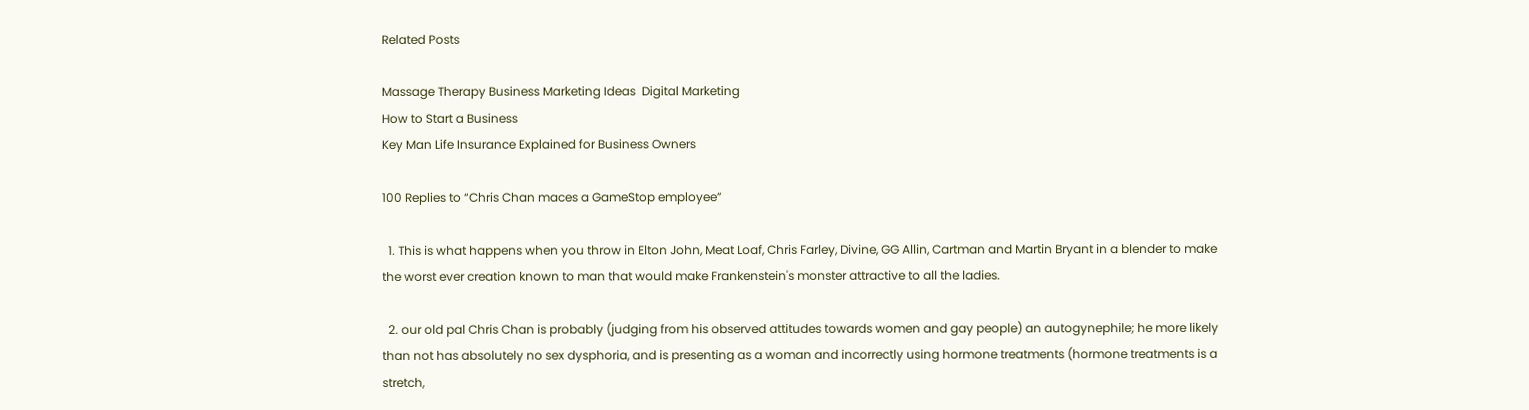Related Posts

Massage Therapy Business Marketing Ideas  Digital Marketing
How to Start a Business
Key Man Life Insurance Explained for Business Owners

100 Replies to “Chris Chan maces a GameStop employee”

  1. This is what happens when you throw in Elton John, Meat Loaf, Chris Farley, Divine, GG Allin, Cartman and Martin Bryant in a blender to make the worst ever creation known to man that would make Frankenstein's monster attractive to all the ladies.

  2. our old pal Chris Chan is probably (judging from his observed attitudes towards women and gay people) an autogynephile; he more likely than not has absolutely no sex dysphoria, and is presenting as a woman and incorrectly using hormone treatments (hormone treatments is a stretch,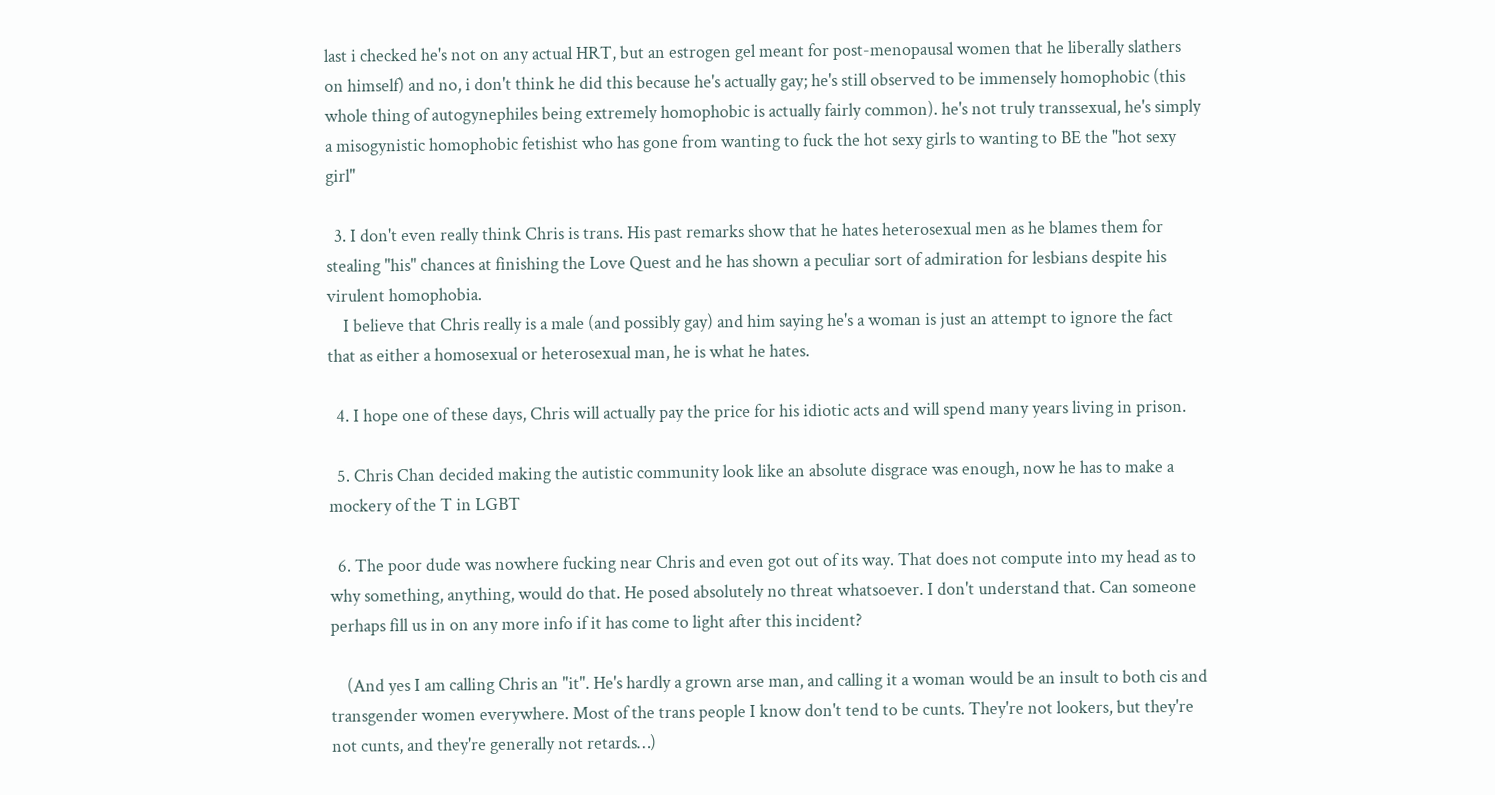last i checked he's not on any actual HRT, but an estrogen gel meant for post-menopausal women that he liberally slathers on himself) and no, i don't think he did this because he's actually gay; he's still observed to be immensely homophobic (this whole thing of autogynephiles being extremely homophobic is actually fairly common). he's not truly transsexual, he's simply a misogynistic homophobic fetishist who has gone from wanting to fuck the hot sexy girls to wanting to BE the "hot sexy girl"

  3. I don't even really think Chris is trans. His past remarks show that he hates heterosexual men as he blames them for stealing "his" chances at finishing the Love Quest and he has shown a peculiar sort of admiration for lesbians despite his virulent homophobia.
    I believe that Chris really is a male (and possibly gay) and him saying he's a woman is just an attempt to ignore the fact that as either a homosexual or heterosexual man, he is what he hates.

  4. I hope one of these days, Chris will actually pay the price for his idiotic acts and will spend many years living in prison.

  5. Chris Chan decided making the autistic community look like an absolute disgrace was enough, now he has to make a mockery of the T in LGBT

  6. The poor dude was nowhere fucking near Chris and even got out of its way. That does not compute into my head as to why something, anything, would do that. He posed absolutely no threat whatsoever. I don't understand that. Can someone perhaps fill us in on any more info if it has come to light after this incident?

    (And yes I am calling Chris an "it". He's hardly a grown arse man, and calling it a woman would be an insult to both cis and transgender women everywhere. Most of the trans people I know don't tend to be cunts. They're not lookers, but they're not cunts, and they're generally not retards…)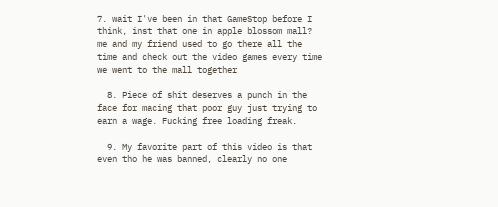7. wait I've been in that GameStop before I think, inst that one in apple blossom mall? me and my friend used to go there all the time and check out the video games every time we went to the mall together

  8. Piece of shit deserves a punch in the face for macing that poor guy just trying to earn a wage. Fucking free loading freak.

  9. My favorite part of this video is that even tho he was banned, clearly no one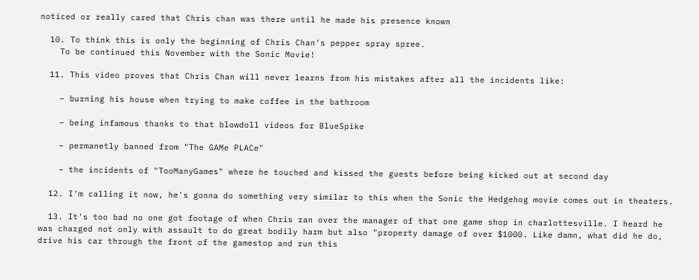noticed or really cared that Chris chan was there until he made his presence known

  10. To think this is only the beginning of Chris Chan's pepper spray spree.
    To be continued this November with the Sonic Movie!

  11. This video proves that Chris Chan will never learns from his mistakes after all the incidents like:

    – burning his house when trying to make coffee in the bathroom

    – being infamous thanks to that blowdoll videos for BlueSpike

    – permanetly banned from "The GAMe PLACe"

    – the incidents of "TooManyGames" where he touched and kissed the guests before being kicked out at second day

  12. I'm calling it now, he's gonna do something very similar to this when the Sonic the Hedgehog movie comes out in theaters.

  13. It's too bad no one got footage of when Chris ran over the manager of that one game shop in charlottesville. I heard he was charged not only with assault to do great bodily harm but also "property damage of over $1000. Like damn, what did he do, drive his car through the front of the gamestop and run this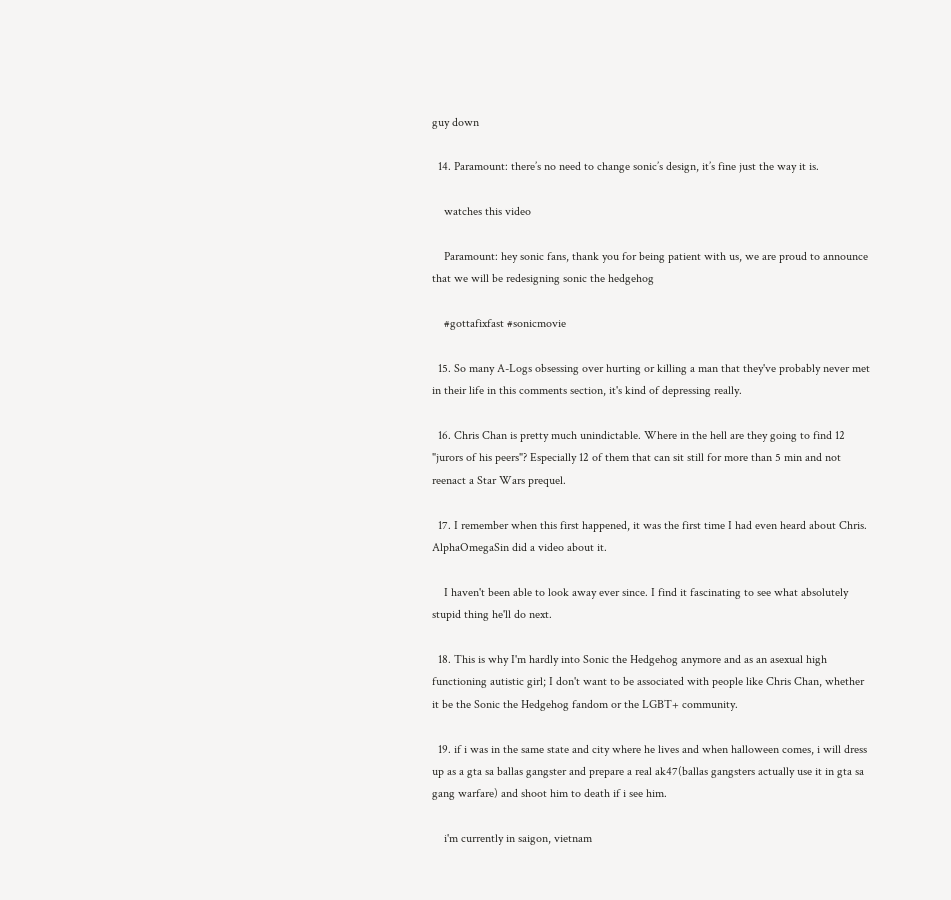guy down

  14. Paramount: there’s no need to change sonic’s design, it’s fine just the way it is.

    watches this video

    Paramount: hey sonic fans, thank you for being patient with us, we are proud to announce that we will be redesigning sonic the hedgehog

    #gottafixfast #sonicmovie

  15. So many A-Logs obsessing over hurting or killing a man that they've probably never met in their life in this comments section, it's kind of depressing really.

  16. Chris Chan is pretty much unindictable. Where in the hell are they going to find 12 "jurors of his peers"? Especially 12 of them that can sit still for more than 5 min and not reenact a Star Wars prequel.

  17. I remember when this first happened, it was the first time I had even heard about Chris. AlphaOmegaSin did a video about it.

    I haven't been able to look away ever since. I find it fascinating to see what absolutely stupid thing he'll do next.

  18. This is why I'm hardly into Sonic the Hedgehog anymore and as an asexual high functioning autistic girl; I don't want to be associated with people like Chris Chan, whether it be the Sonic the Hedgehog fandom or the LGBT+ community.

  19. if i was in the same state and city where he lives and when halloween comes, i will dress up as a gta sa ballas gangster and prepare a real ak47(ballas gangsters actually use it in gta sa gang warfare) and shoot him to death if i see him.

    i'm currently in saigon, vietnam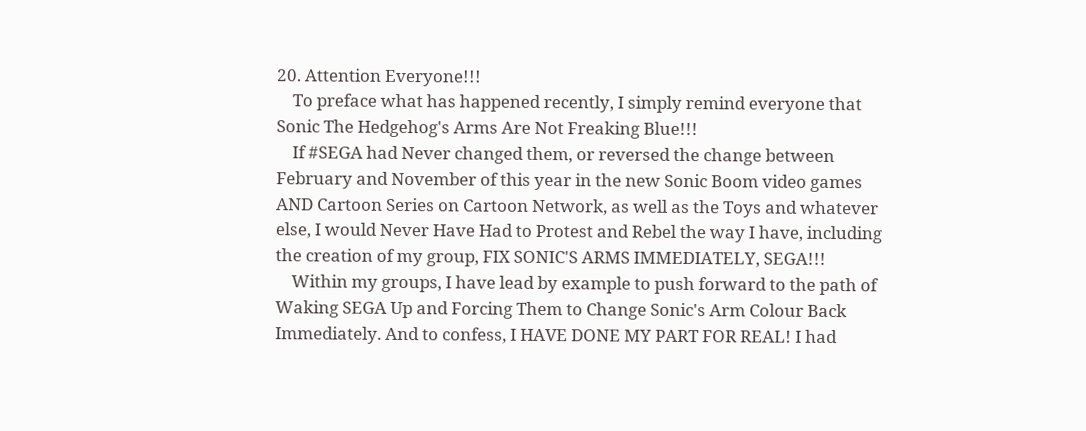20. Attention Everyone!!!
    To preface what has happened recently, I simply remind everyone that Sonic The Hedgehog's Arms Are Not Freaking Blue!!!
    If #SEGA had Never changed them, or reversed the change between February and November of this year in the new Sonic Boom video games AND Cartoon Series on Cartoon Network, as well as the Toys and whatever else, I would Never Have Had to Protest and Rebel the way I have, including the creation of my group, FIX SONIC'S ARMS IMMEDIATELY, SEGA!!!
    Within my groups, I have lead by example to push forward to the path of Waking SEGA Up and Forcing Them to Change Sonic's Arm Colour Back Immediately. And to confess, I HAVE DONE MY PART FOR REAL! I had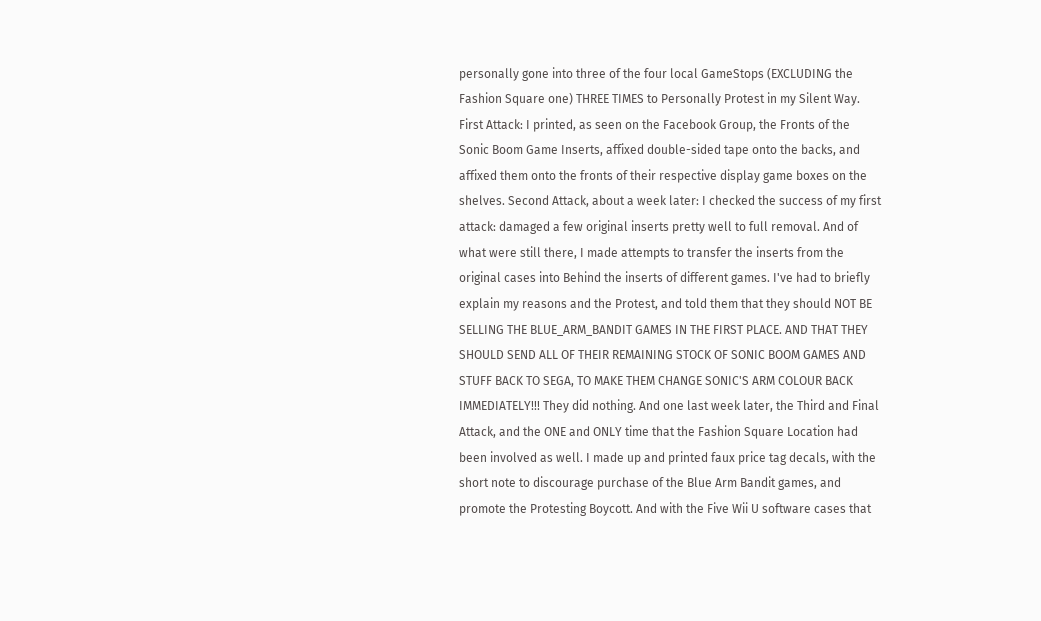personally gone into three of the four local GameStops (EXCLUDING the Fashion Square one) THREE TIMES to Personally Protest in my Silent Way. First Attack: I printed, as seen on the Facebook Group, the Fronts of the Sonic Boom Game Inserts, affixed double-sided tape onto the backs, and affixed them onto the fronts of their respective display game boxes on the shelves. Second Attack, about a week later: I checked the success of my first attack: damaged a few original inserts pretty well to full removal. And of what were still there, I made attempts to transfer the inserts from the original cases into Behind the inserts of different games. I've had to briefly explain my reasons and the Protest, and told them that they should NOT BE SELLING THE BLUE_ARM_BANDIT GAMES IN THE FIRST PLACE. AND THAT THEY SHOULD SEND ALL OF THEIR REMAINING STOCK OF SONIC BOOM GAMES AND STUFF BACK TO SEGA, TO MAKE THEM CHANGE SONIC'S ARM COLOUR BACK IMMEDIATELY!!! They did nothing. And one last week later, the Third and Final Attack, and the ONE and ONLY time that the Fashion Square Location had been involved as well. I made up and printed faux price tag decals, with the short note to discourage purchase of the Blue Arm Bandit games, and promote the Protesting Boycott. And with the Five Wii U software cases that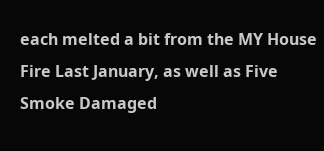each melted a bit from the MY House Fire Last January, as well as Five Smoke Damaged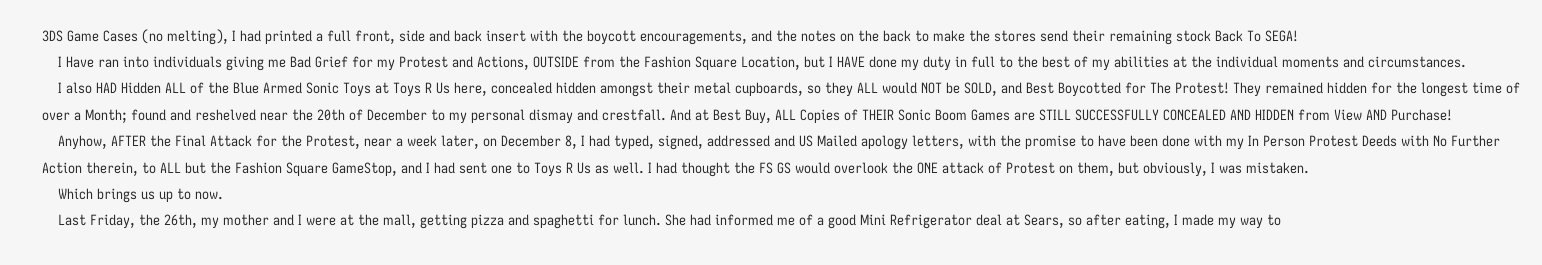3DS Game Cases (no melting), I had printed a full front, side and back insert with the boycott encouragements, and the notes on the back to make the stores send their remaining stock Back To SEGA!
    I Have ran into individuals giving me Bad Grief for my Protest and Actions, OUTSIDE from the Fashion Square Location, but I HAVE done my duty in full to the best of my abilities at the individual moments and circumstances.
    I also HAD Hidden ALL of the Blue Armed Sonic Toys at Toys R Us here, concealed hidden amongst their metal cupboards, so they ALL would NOT be SOLD, and Best Boycotted for The Protest! They remained hidden for the longest time of over a Month; found and reshelved near the 20th of December to my personal dismay and crestfall. And at Best Buy, ALL Copies of THEIR Sonic Boom Games are STILL SUCCESSFULLY CONCEALED AND HIDDEN from View AND Purchase!
    Anyhow, AFTER the Final Attack for the Protest, near a week later, on December 8, I had typed, signed, addressed and US Mailed apology letters, with the promise to have been done with my In Person Protest Deeds with No Further Action therein, to ALL but the Fashion Square GameStop, and I had sent one to Toys R Us as well. I had thought the FS GS would overlook the ONE attack of Protest on them, but obviously, I was mistaken.
    Which brings us up to now.
    Last Friday, the 26th, my mother and I were at the mall, getting pizza and spaghetti for lunch. She had informed me of a good Mini Refrigerator deal at Sears, so after eating, I made my way to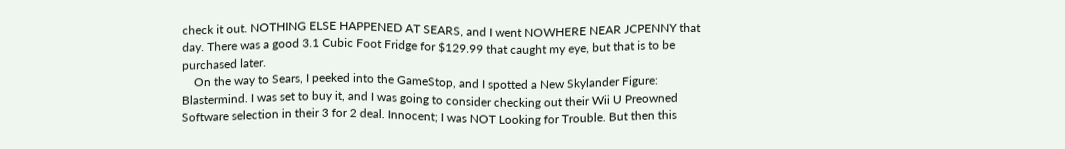check it out. NOTHING ELSE HAPPENED AT SEARS, and I went NOWHERE NEAR JCPENNY that day. There was a good 3.1 Cubic Foot Fridge for $129.99 that caught my eye, but that is to be purchased later.
    On the way to Sears, I peeked into the GameStop, and I spotted a New Skylander Figure: Blastermind. I was set to buy it, and I was going to consider checking out their Wii U Preowned Software selection in their 3 for 2 deal. Innocent; I was NOT Looking for Trouble. But then this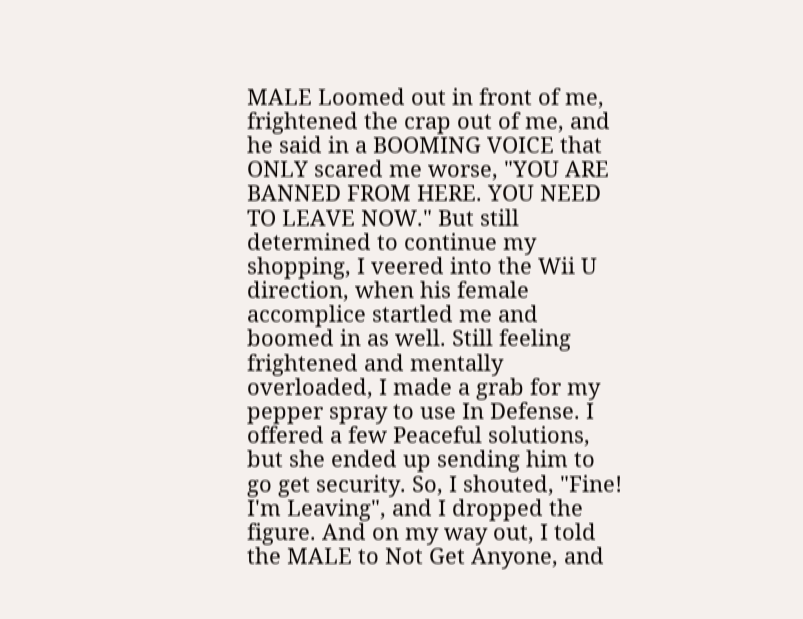MALE Loomed out in front of me, frightened the crap out of me, and he said in a BOOMING VOICE that ONLY scared me worse, "YOU ARE BANNED FROM HERE. YOU NEED TO LEAVE NOW." But still determined to continue my shopping, I veered into the Wii U direction, when his female accomplice startled me and boomed in as well. Still feeling frightened and mentally overloaded, I made a grab for my pepper spray to use In Defense. I offered a few Peaceful solutions, but she ended up sending him to go get security. So, I shouted, "Fine! I'm Leaving", and I dropped the figure. And on my way out, I told the MALE to Not Get Anyone, and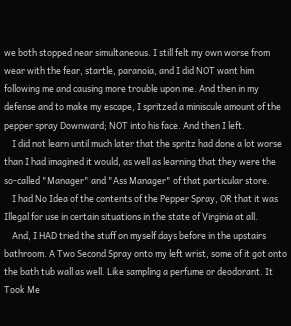we both stopped near simultaneous. I still felt my own worse from wear with the fear, startle, paranoia, and I did NOT want him following me and causing more trouble upon me. And then in my defense and to make my escape, I spritzed a miniscule amount of the pepper spray Downward; NOT into his face. And then I left.
    I did not learn until much later that the spritz had done a lot worse than I had imagined it would, as well as learning that they were the so-called "Manager" and "Ass Manager" of that particular store.
    I had No Idea of the contents of the Pepper Spray, OR that it was Illegal for use in certain situations in the state of Virginia at all.
    And, I HAD tried the stuff on myself days before in the upstairs bathroom. A Two Second Spray onto my left wrist, some of it got onto the bath tub wall as well. Like sampling a perfume or deodorant. It Took Me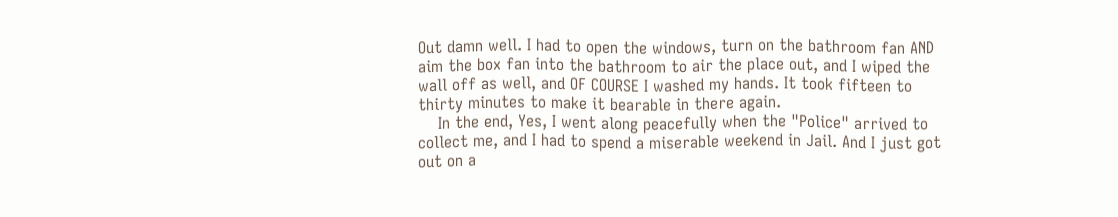Out damn well. I had to open the windows, turn on the bathroom fan AND aim the box fan into the bathroom to air the place out, and I wiped the wall off as well, and OF COURSE I washed my hands. It took fifteen to thirty minutes to make it bearable in there again.
    In the end, Yes, I went along peacefully when the "Police" arrived to collect me, and I had to spend a miserable weekend in Jail. And I just got out on a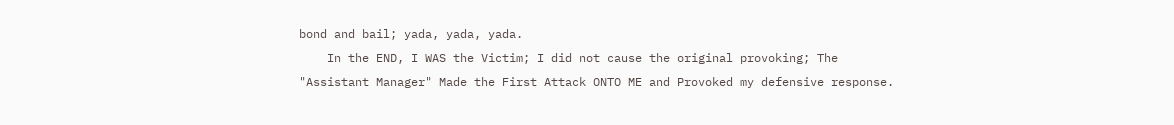bond and bail; yada, yada, yada.
    In the END, I WAS the Victim; I did not cause the original provoking; The "Assistant Manager" Made the First Attack ONTO ME and Provoked my defensive response.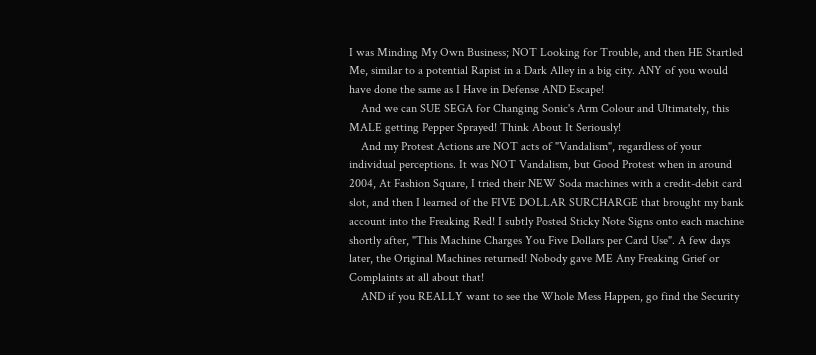I was Minding My Own Business; NOT Looking for Trouble, and then HE Startled Me, similar to a potential Rapist in a Dark Alley in a big city. ANY of you would have done the same as I Have in Defense AND Escape!
    And we can SUE SEGA for Changing Sonic's Arm Colour and Ultimately, this MALE getting Pepper Sprayed! Think About It Seriously!
    And my Protest Actions are NOT acts of "Vandalism", regardless of your individual perceptions. It was NOT Vandalism, but Good Protest when in around 2004, At Fashion Square, I tried their NEW Soda machines with a credit-debit card slot, and then I learned of the FIVE DOLLAR SURCHARGE that brought my bank account into the Freaking Red! I subtly Posted Sticky Note Signs onto each machine shortly after, "This Machine Charges You Five Dollars per Card Use". A few days later, the Original Machines returned! Nobody gave ME Any Freaking Grief or Complaints at all about that!
    AND if you REALLY want to see the Whole Mess Happen, go find the Security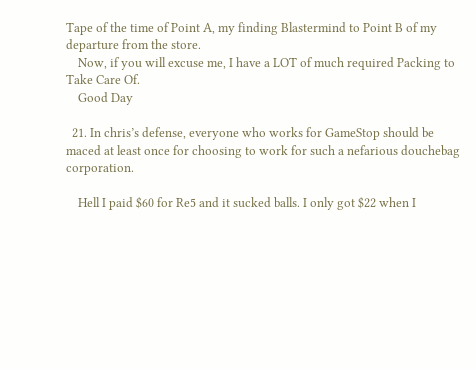Tape of the time of Point A, my finding Blastermind to Point B of my departure from the store.
    Now, if you will excuse me, I have a LOT of much required Packing to Take Care Of.
    Good Day

  21. In chris’s defense, everyone who works for GameStop should be maced at least once for choosing to work for such a nefarious douchebag corporation.

    Hell I paid $60 for Re5 and it sucked balls. I only got $22 when I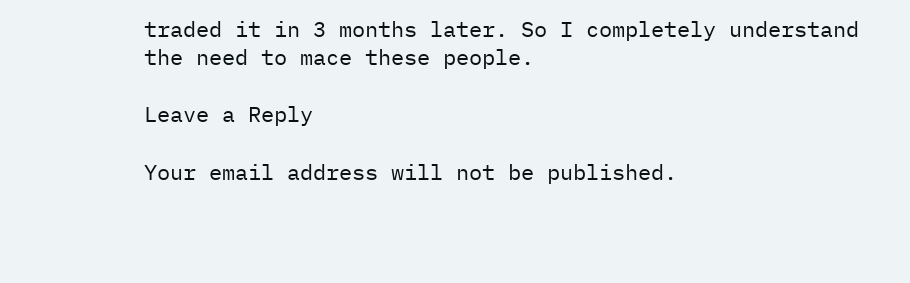traded it in 3 months later. So I completely understand the need to mace these people.

Leave a Reply

Your email address will not be published.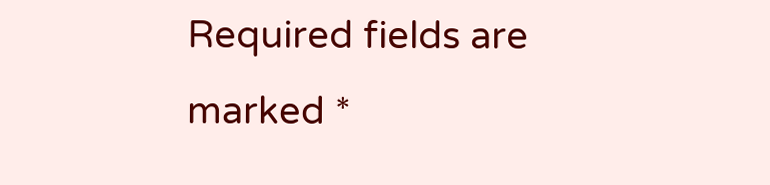Required fields are marked *